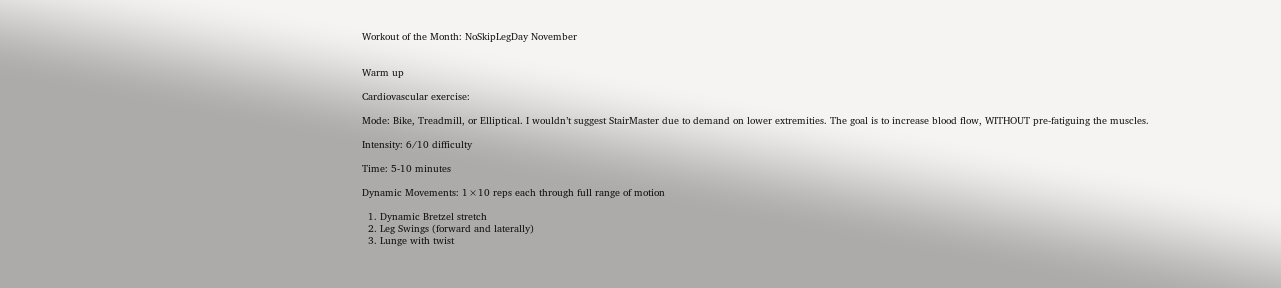Workout of the Month: NoSkipLegDay November


Warm up

Cardiovascular exercise:

Mode: Bike, Treadmill, or Elliptical. I wouldn’t suggest StairMaster due to demand on lower extremities. The goal is to increase blood flow, WITHOUT pre-fatiguing the muscles.

Intensity: 6/10 difficulty

Time: 5-10 minutes

Dynamic Movements: 1×10 reps each through full range of motion

  1. Dynamic Bretzel stretch
  2. Leg Swings (forward and laterally)
  3. Lunge with twist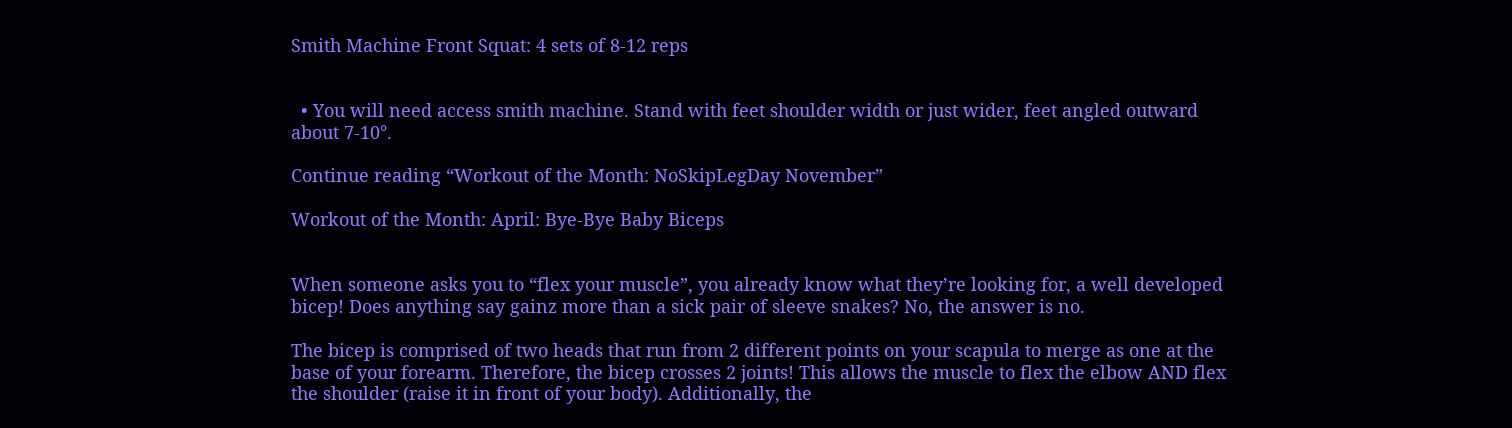Smith Machine Front Squat: 4 sets of 8-12 reps


  • You will need access smith machine. Stand with feet shoulder width or just wider, feet angled outward about 7-10°.

Continue reading “Workout of the Month: NoSkipLegDay November”

Workout of the Month: April: Bye-Bye Baby Biceps


When someone asks you to “flex your muscle”, you already know what they’re looking for, a well developed bicep! Does anything say gainz more than a sick pair of sleeve snakes? No, the answer is no.

The bicep is comprised of two heads that run from 2 different points on your scapula to merge as one at the base of your forearm. Therefore, the bicep crosses 2 joints! This allows the muscle to flex the elbow AND flex the shoulder (raise it in front of your body). Additionally, the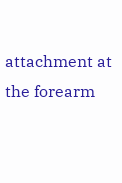attachment at the forearm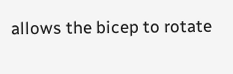allows the bicep to rotate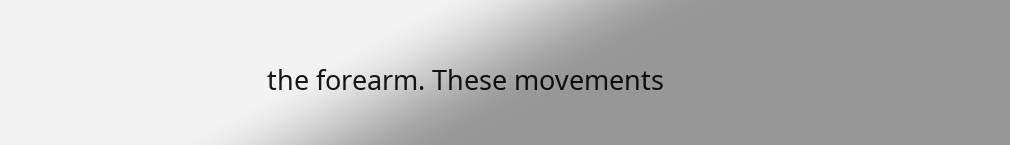the forearm. These movements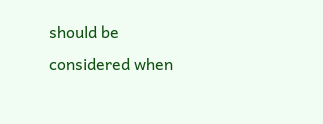should be considered when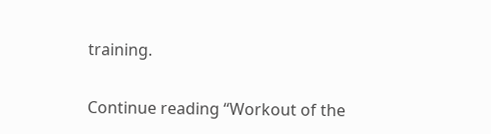training.

Continue reading “Workout of the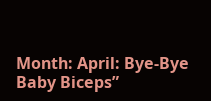Month: April: Bye-Bye Baby Biceps”